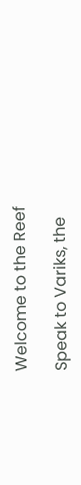Welcome to the Reef

Speak to Variks, the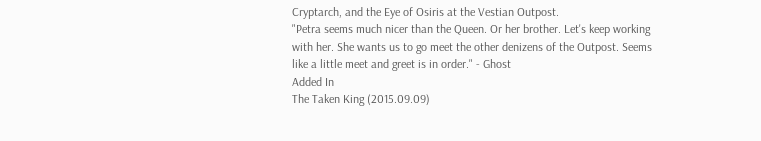Cryptarch, and the Eye of Osiris at the Vestian Outpost.
"Petra seems much nicer than the Queen. Or her brother. Let's keep working with her. She wants us to go meet the other denizens of the Outpost. Seems like a little meet and greet is in order." - Ghost
Added In
The Taken King (2015.09.09)